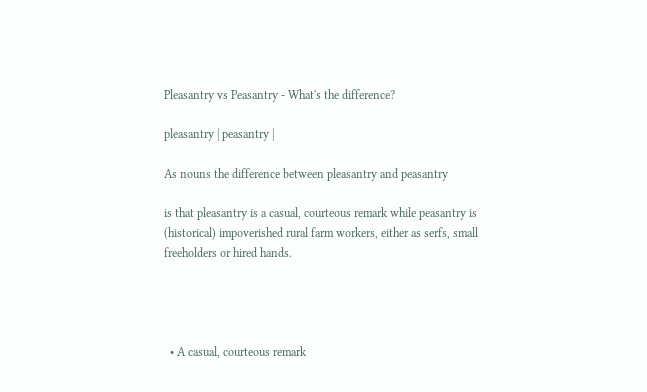Pleasantry vs Peasantry - What's the difference?

pleasantry | peasantry |

As nouns the difference between pleasantry and peasantry

is that pleasantry is a casual, courteous remark while peasantry is (historical) impoverished rural farm workers, either as serfs, small freeholders or hired hands.




  • A casual, courteous remark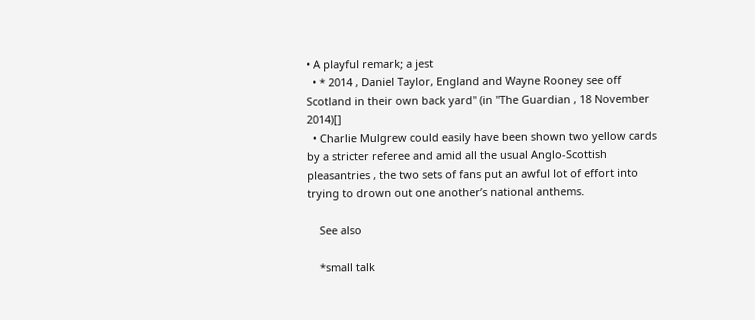• A playful remark; a jest
  • * 2014 , Daniel Taylor, England and Wayne Rooney see off Scotland in their own back yard'' (in ''The Guardian , 18 November 2014)[]
  • Charlie Mulgrew could easily have been shown two yellow cards by a stricter referee and amid all the usual Anglo-Scottish pleasantries , the two sets of fans put an awful lot of effort into trying to drown out one another’s national anthems.

    See also

    *small talk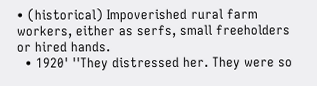• (historical) Impoverished rural farm workers, either as serfs, small freeholders or hired hands.
  • 1920' ''They distressed her. They were so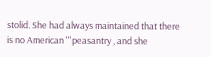stolid. She had always maintained that there is no American '''peasantry , and she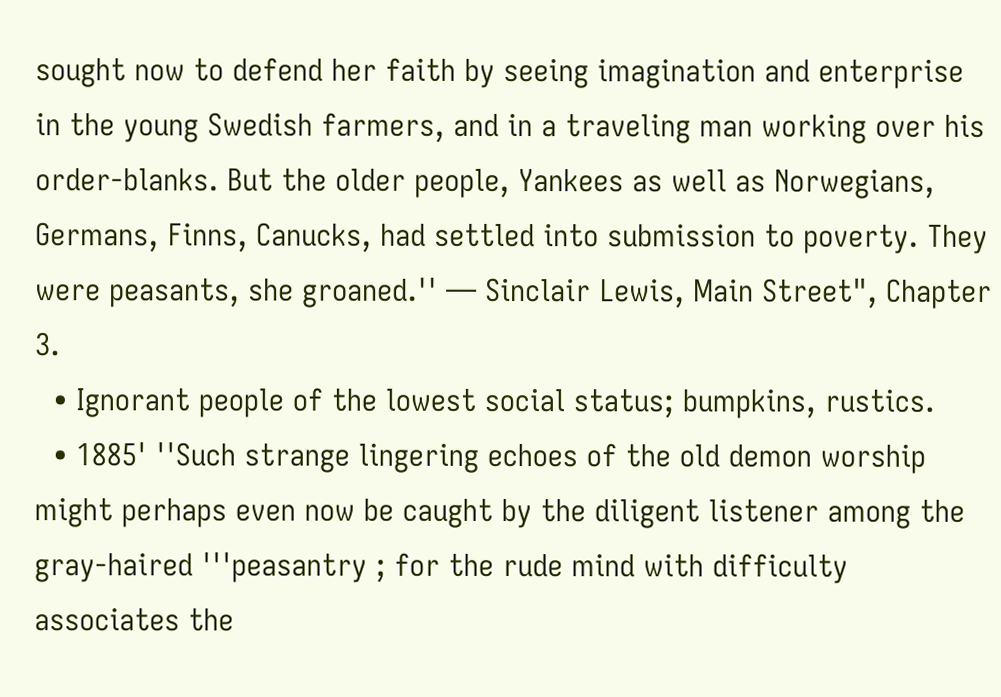sought now to defend her faith by seeing imagination and enterprise in the young Swedish farmers, and in a traveling man working over his order-blanks. But the older people, Yankees as well as Norwegians, Germans, Finns, Canucks, had settled into submission to poverty. They were peasants, she groaned.'' — Sinclair Lewis, Main Street", Chapter 3.
  • Ignorant people of the lowest social status; bumpkins, rustics.
  • 1885' ''Such strange lingering echoes of the old demon worship might perhaps even now be caught by the diligent listener among the gray-haired '''peasantry ; for the rude mind with difficulty associates the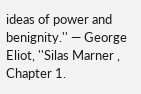ideas of power and benignity.'' — George Eliot, ''Silas Marner , Chapter 1.